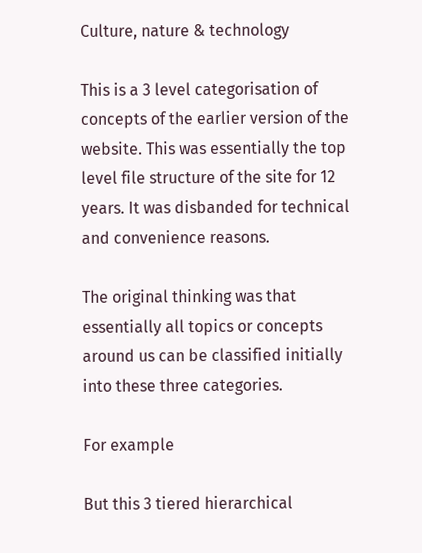Culture, nature & technology

This is a 3 level categorisation of concepts of the earlier version of the website. This was essentially the top level file structure of the site for 12 years. It was disbanded for technical and convenience reasons.

The original thinking was that essentially all topics or concepts around us can be classified initially into these three categories.

For example

But this 3 tiered hierarchical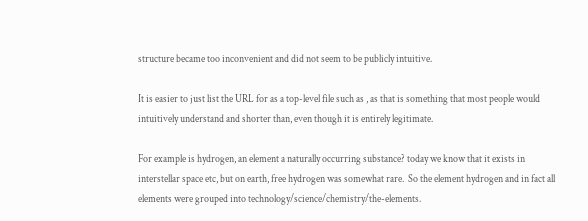structure became too inconvenient and did not seem to be publicly intuitive.

It is easier to just list the URL for as a top-level file such as , as that is something that most people would intuitively understand and shorter than, even though it is entirely legitimate.

For example is hydrogen, an element a naturally occurring substance? today we know that it exists in interstellar space etc, but on earth, free hydrogen was somewhat rare.  So the element hydrogen and in fact all elements were grouped into technology/science/chemistry/the-elements.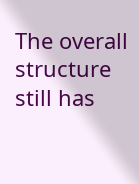The overall structure still has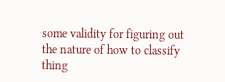some validity for figuring out the nature of how to classify thing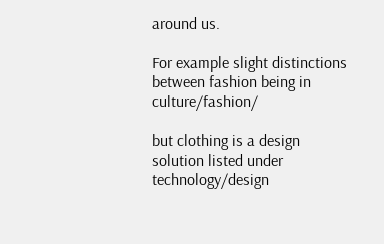around us.

For example slight distinctions between fashion being in culture/fashion/

but clothing is a design solution listed under technology/design